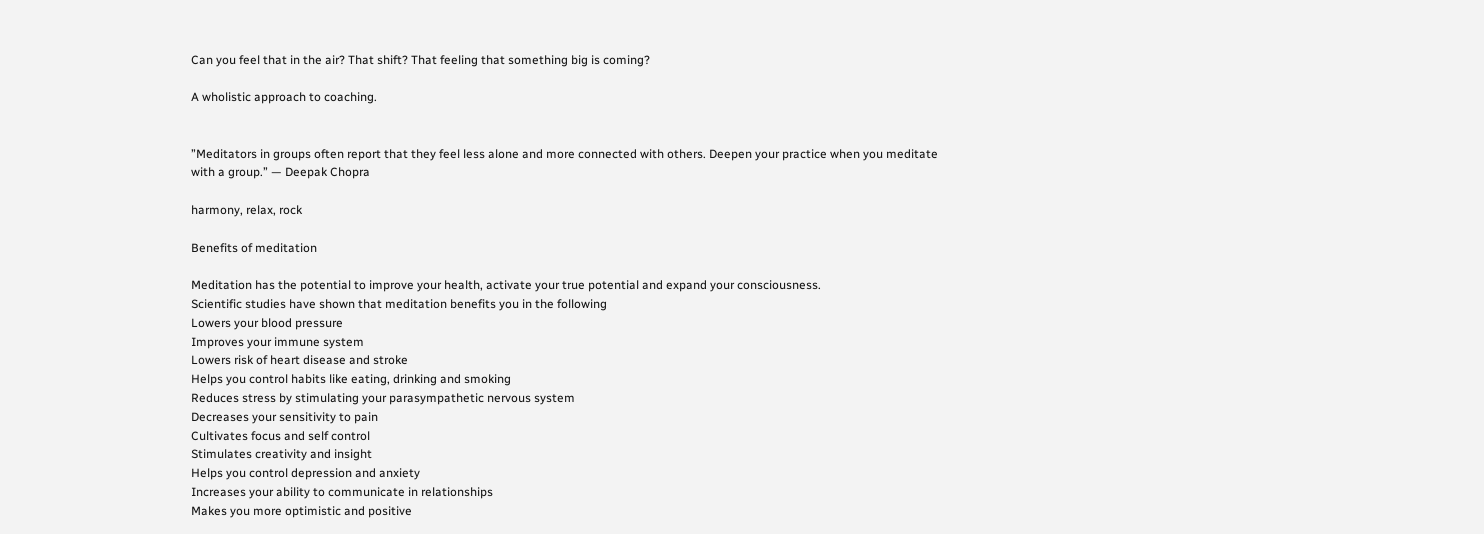Can you feel that in the air? That shift? That feeling that something big is coming?

A wholistic approach to coaching.


”Meditators in groups often report that they feel less alone and more connected with others. Deepen your practice when you meditate with a group.” — Deepak Chopra

harmony, relax, rock

Benefits of meditation

Meditation has the potential to improve your health, activate your true potential and expand your consciousness.
Scientific studies have shown that meditation benefits you in the following
Lowers your blood pressure
Improves your immune system
Lowers risk of heart disease and stroke
Helps you control habits like eating, drinking and smoking
Reduces stress by stimulating your parasympathetic nervous system
Decreases your sensitivity to pain
Cultivates focus and self control
Stimulates creativity and insight
Helps you control depression and anxiety
Increases your ability to communicate in relationships
Makes you more optimistic and positive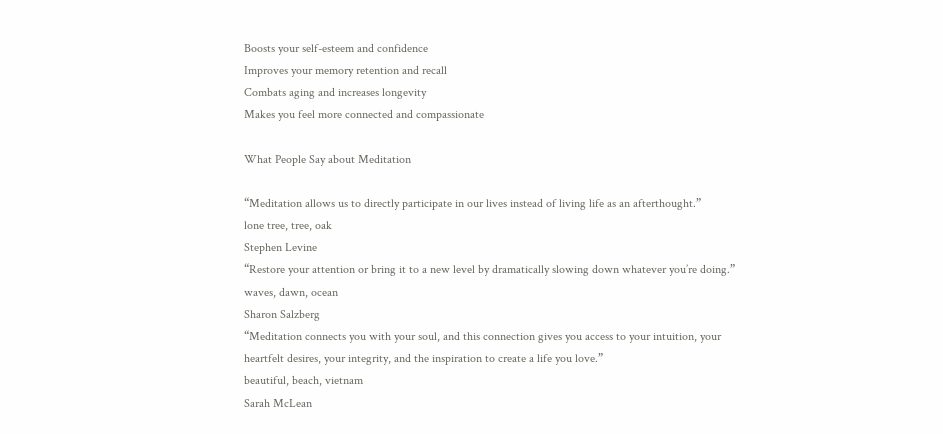Boosts your self-esteem and confidence
Improves your memory retention and recall
Combats aging and increases longevity
Makes you feel more connected and compassionate

What People Say about Meditation

“Meditation allows us to directly participate in our lives instead of living life as an afterthought.”
lone tree, tree, oak
Stephen Levine
“Restore your attention or bring it to a new level by dramatically slowing down whatever you’re doing.”
waves, dawn, ocean
Sharon Salzberg
“Meditation connects you with your soul, and this connection gives you access to your intuition, your heartfelt desires, your integrity, and the inspiration to create a life you love.”
beautiful, beach, vietnam
Sarah McLean